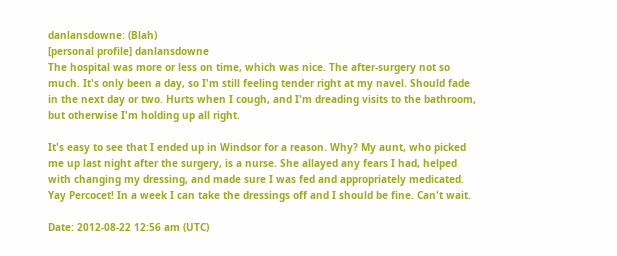danlansdowne: (Blah)
[personal profile] danlansdowne
The hospital was more or less on time, which was nice. The after-surgery not so much. It's only been a day, so I'm still feeling tender right at my navel. Should fade in the next day or two. Hurts when I cough, and I'm dreading visits to the bathroom, but otherwise I'm holding up all right.

It's easy to see that I ended up in Windsor for a reason. Why? My aunt, who picked me up last night after the surgery, is a nurse. She allayed any fears I had, helped with changing my dressing, and made sure I was fed and appropriately medicated. Yay Percocet! In a week I can take the dressings off and I should be fine. Can't wait.

Date: 2012-08-22 12:56 am (UTC)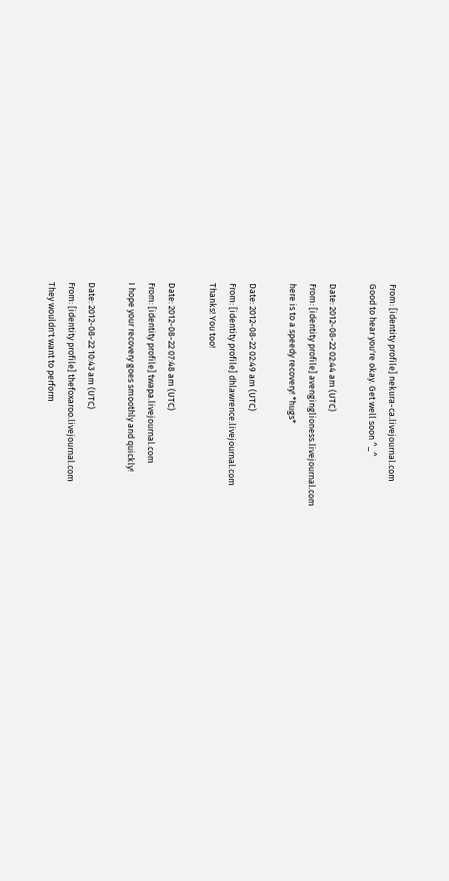From: [identity profile] nekura-ca.livejournal.com
Good to hear you're okay. Get well soon ^_^

Date: 2012-08-22 02:44 am (UTC)
From: [identity profile] avenginglioness.livejournal.com
here is to a speedy recovery! *hugs*

Date: 2012-08-22 02:49 am (UTC)
From: [identity profile] dhlawrence.livejournal.com
Thanks! You too!

Date: 2012-08-22 07:48 am (UTC)
From: [identity profile] twapa.livejournal.com
I hope your recovery goes smoothly and quickly!

Date: 2012-08-22 10:43 am (UTC)
From: [identity profile] thefoxaroo.livejournal.com
They wouldn't want to perform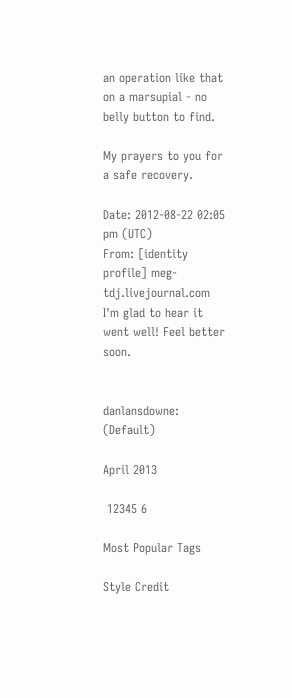an operation like that on a marsupial - no belly button to find.

My prayers to you for a safe recovery.

Date: 2012-08-22 02:05 pm (UTC)
From: [identity profile] meg-tdj.livejournal.com
I'm glad to hear it went well! Feel better soon.


danlansdowne: (Default)

April 2013

 12345 6

Most Popular Tags

Style Credit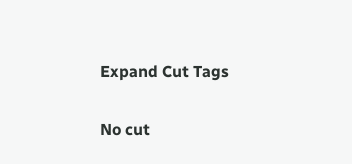Expand Cut Tags

No cut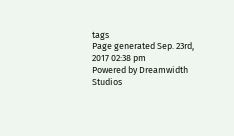tags
Page generated Sep. 23rd, 2017 02:38 pm
Powered by Dreamwidth Studios